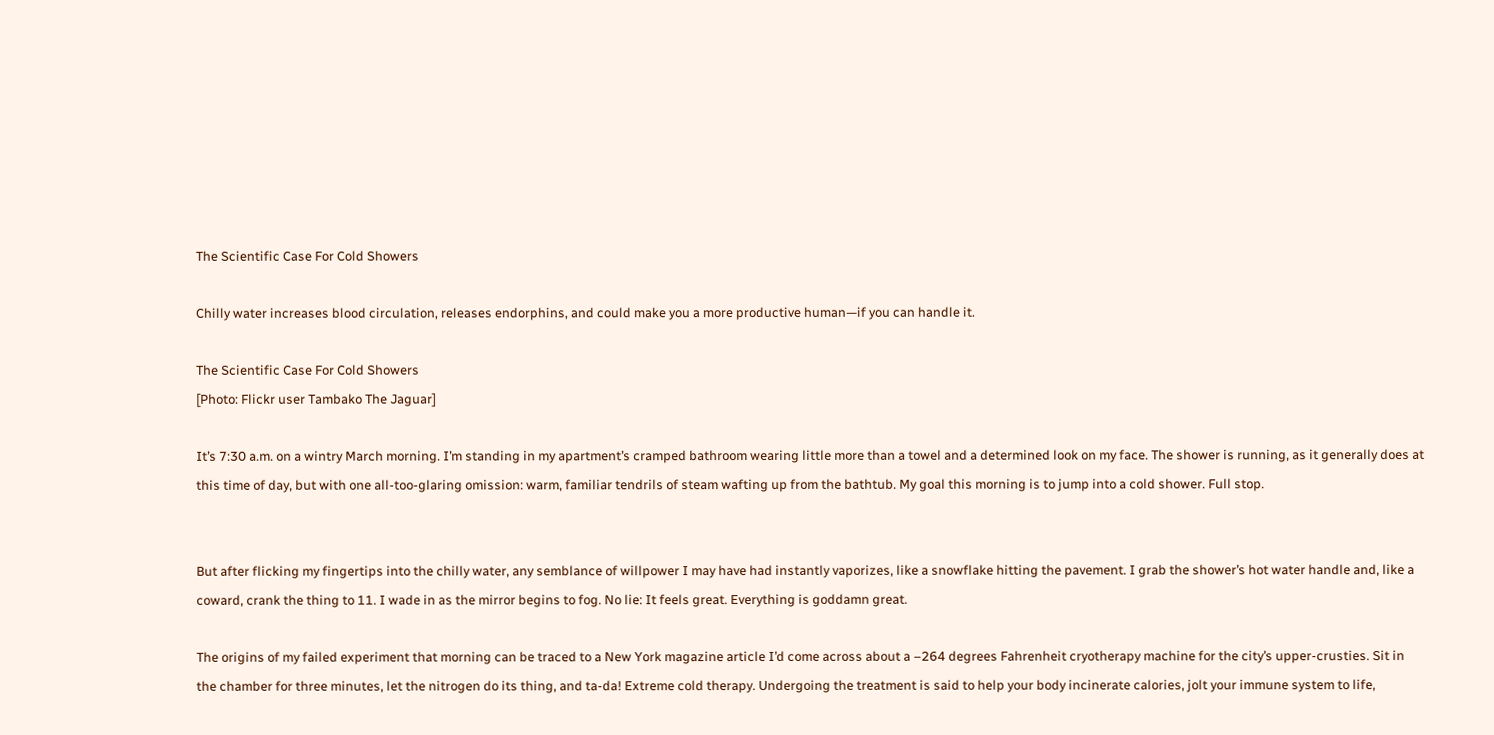The Scientific Case For Cold Showers

Chilly water increases blood circulation, releases endorphins, and could make you a more productive human—if you can handle it.

The Scientific Case For Cold Showers
[Photo: Flickr user Tambako The Jaguar]

It’s 7:30 a.m. on a wintry March morning. I’m standing in my apartment’s cramped bathroom wearing little more than a towel and a determined look on my face. The shower is running, as it generally does at this time of day, but with one all-too-glaring omission: warm, familiar tendrils of steam wafting up from the bathtub. My goal this morning is to jump into a cold shower. Full stop.


But after flicking my fingertips into the chilly water, any semblance of willpower I may have had instantly vaporizes, like a snowflake hitting the pavement. I grab the shower’s hot water handle and, like a coward, crank the thing to 11. I wade in as the mirror begins to fog. No lie: It feels great. Everything is goddamn great.

The origins of my failed experiment that morning can be traced to a New York magazine article I’d come across about a –264 degrees Fahrenheit cryotherapy machine for the city’s upper-crusties. Sit in the chamber for three minutes, let the nitrogen do its thing, and ta-da! Extreme cold therapy. Undergoing the treatment is said to help your body incinerate calories, jolt your immune system to life,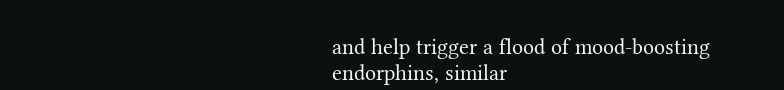and help trigger a flood of mood-boosting endorphins, similar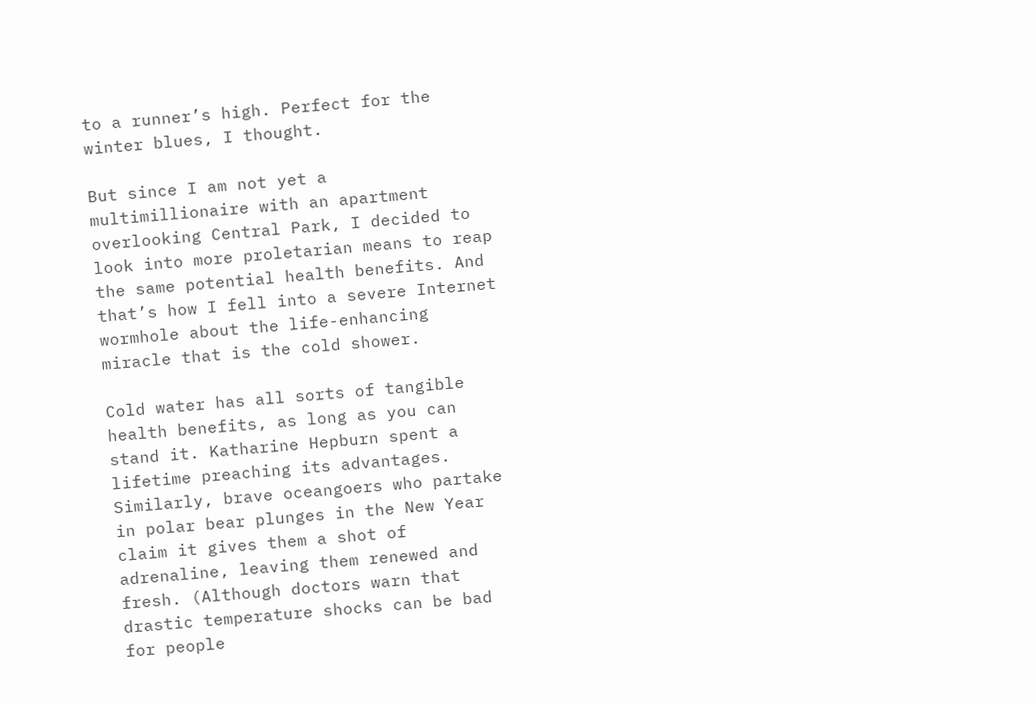to a runner’s high. Perfect for the winter blues, I thought.

But since I am not yet a multimillionaire with an apartment overlooking Central Park, I decided to look into more proletarian means to reap the same potential health benefits. And that’s how I fell into a severe Internet wormhole about the life-enhancing miracle that is the cold shower.

Cold water has all sorts of tangible health benefits, as long as you can stand it. Katharine Hepburn spent a lifetime preaching its advantages. Similarly, brave oceangoers who partake in polar bear plunges in the New Year claim it gives them a shot of adrenaline, leaving them renewed and fresh. (Although doctors warn that drastic temperature shocks can be bad for people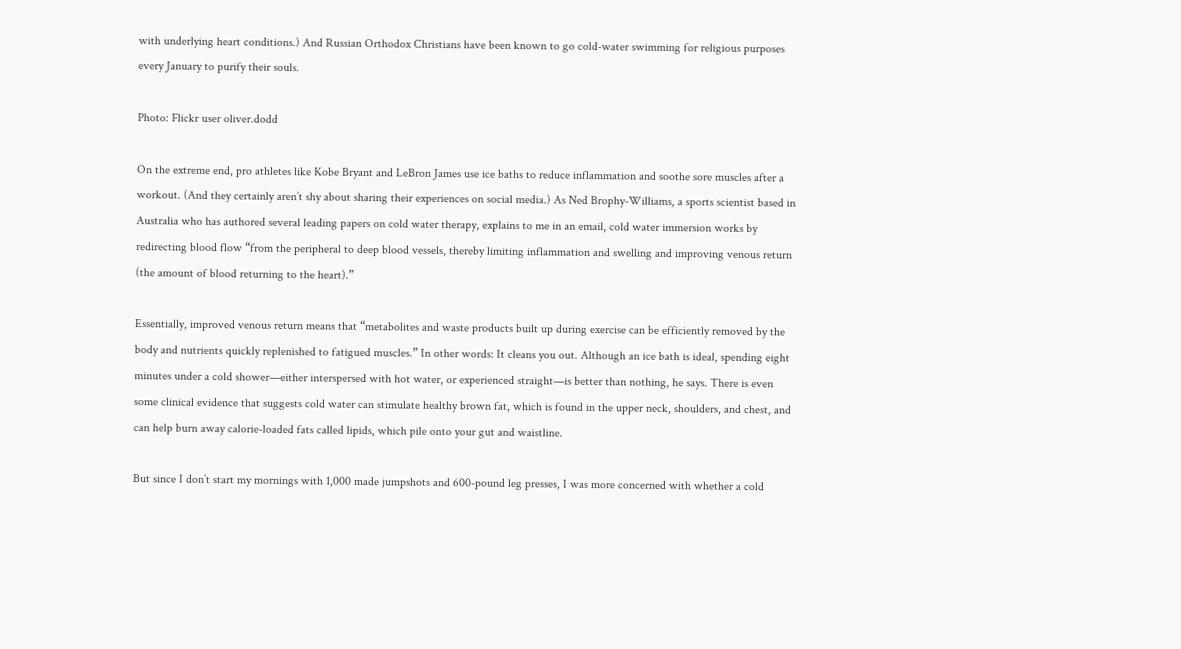with underlying heart conditions.) And Russian Orthodox Christians have been known to go cold-water swimming for religious purposes every January to purify their souls.

Photo: Flickr user oliver.dodd

On the extreme end, pro athletes like Kobe Bryant and LeBron James use ice baths to reduce inflammation and soothe sore muscles after a workout. (And they certainly aren’t shy about sharing their experiences on social media.) As Ned Brophy-Williams, a sports scientist based in Australia who has authored several leading papers on cold water therapy, explains to me in an email, cold water immersion works by redirecting blood flow “from the peripheral to deep blood vessels, thereby limiting inflammation and swelling and improving venous return (the amount of blood returning to the heart).”

Essentially, improved venous return means that “metabolites and waste products built up during exercise can be efficiently removed by the body and nutrients quickly replenished to fatigued muscles.” In other words: It cleans you out. Although an ice bath is ideal, spending eight minutes under a cold shower—either interspersed with hot water, or experienced straight—is better than nothing, he says. There is even some clinical evidence that suggests cold water can stimulate healthy brown fat, which is found in the upper neck, shoulders, and chest, and can help burn away calorie-loaded fats called lipids, which pile onto your gut and waistline.

But since I don’t start my mornings with 1,000 made jumpshots and 600-pound leg presses, I was more concerned with whether a cold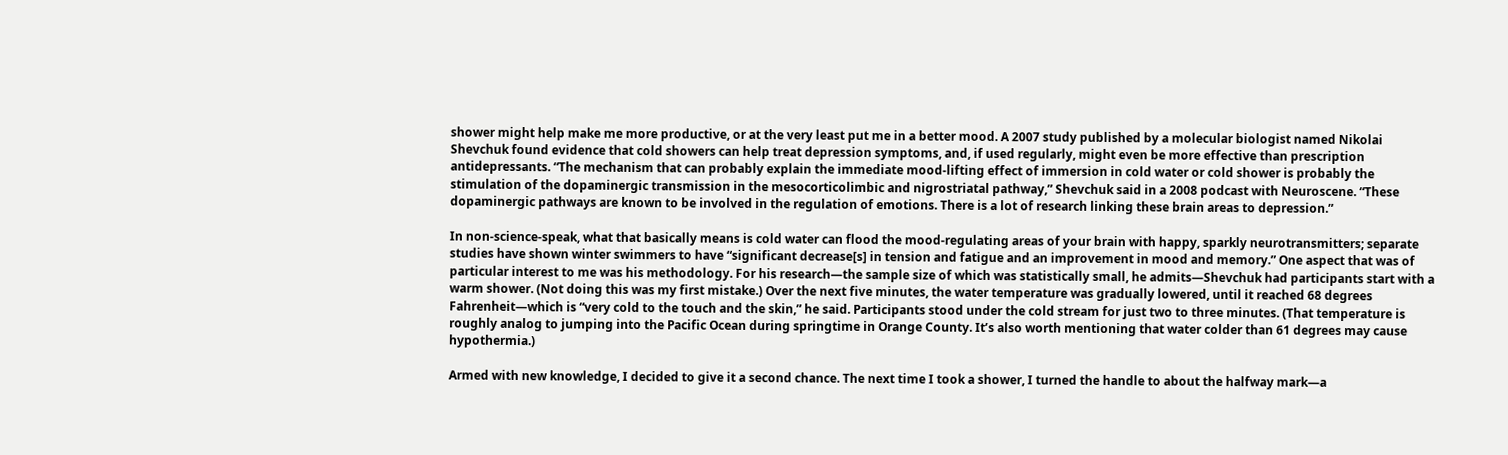shower might help make me more productive, or at the very least put me in a better mood. A 2007 study published by a molecular biologist named Nikolai Shevchuk found evidence that cold showers can help treat depression symptoms, and, if used regularly, might even be more effective than prescription antidepressants. “The mechanism that can probably explain the immediate mood-lifting effect of immersion in cold water or cold shower is probably the stimulation of the dopaminergic transmission in the mesocorticolimbic and nigrostriatal pathway,” Shevchuk said in a 2008 podcast with Neuroscene. “These dopaminergic pathways are known to be involved in the regulation of emotions. There is a lot of research linking these brain areas to depression.”

In non-science-speak, what that basically means is cold water can flood the mood-regulating areas of your brain with happy, sparkly neurotransmitters; separate studies have shown winter swimmers to have “significant decrease[s] in tension and fatigue and an improvement in mood and memory.” One aspect that was of particular interest to me was his methodology. For his research—the sample size of which was statistically small, he admits—Shevchuk had participants start with a warm shower. (Not doing this was my first mistake.) Over the next five minutes, the water temperature was gradually lowered, until it reached 68 degrees Fahrenheit—which is “very cold to the touch and the skin,” he said. Participants stood under the cold stream for just two to three minutes. (That temperature is roughly analog to jumping into the Pacific Ocean during springtime in Orange County. It’s also worth mentioning that water colder than 61 degrees may cause hypothermia.)

Armed with new knowledge, I decided to give it a second chance. The next time I took a shower, I turned the handle to about the halfway mark—a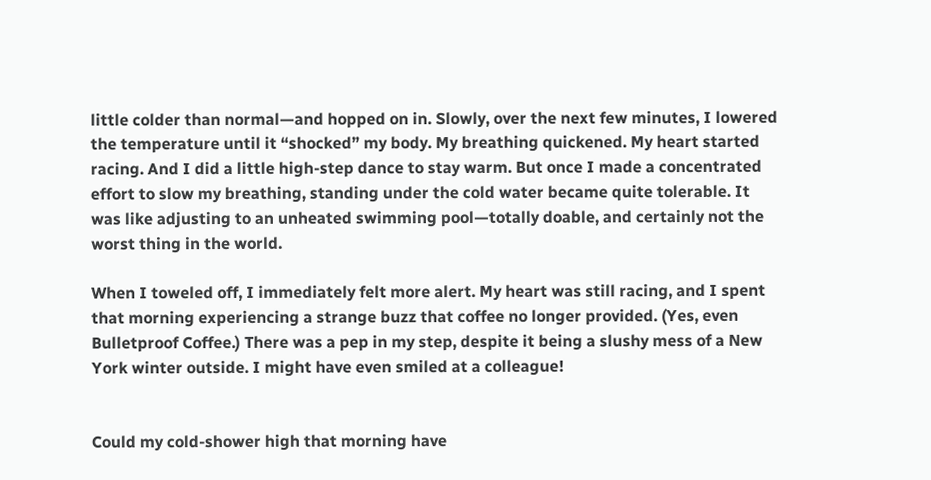little colder than normal—and hopped on in. Slowly, over the next few minutes, I lowered the temperature until it “shocked” my body. My breathing quickened. My heart started racing. And I did a little high-step dance to stay warm. But once I made a concentrated effort to slow my breathing, standing under the cold water became quite tolerable. It was like adjusting to an unheated swimming pool—totally doable, and certainly not the worst thing in the world.

When I toweled off, I immediately felt more alert. My heart was still racing, and I spent that morning experiencing a strange buzz that coffee no longer provided. (Yes, even Bulletproof Coffee.) There was a pep in my step, despite it being a slushy mess of a New York winter outside. I might have even smiled at a colleague!


Could my cold-shower high that morning have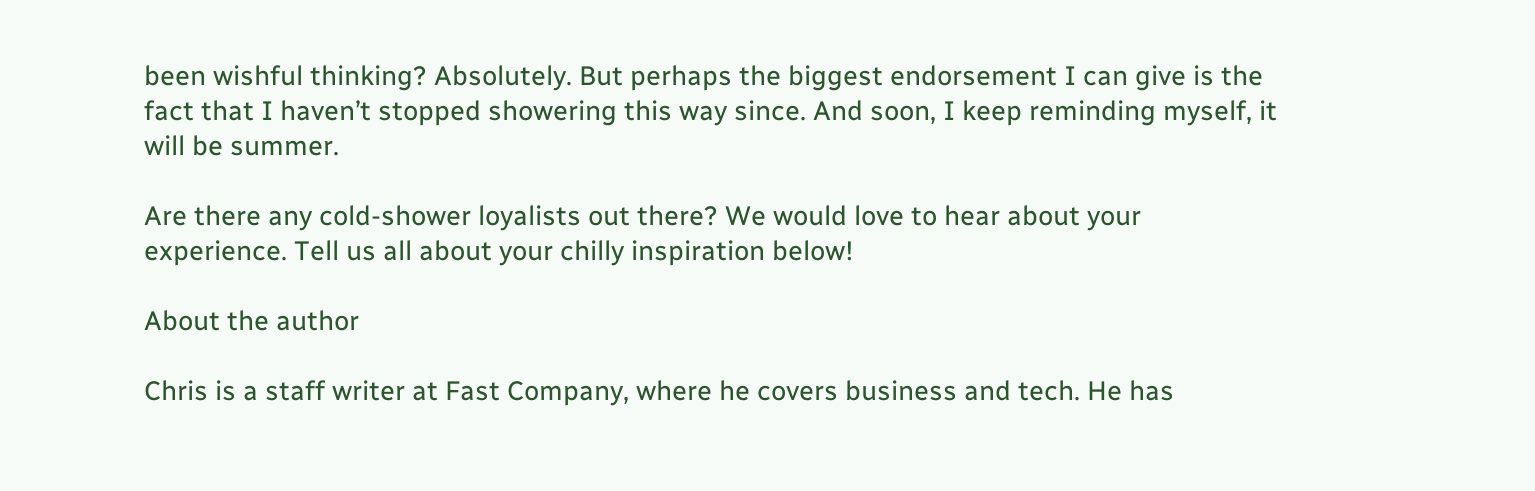been wishful thinking? Absolutely. But perhaps the biggest endorsement I can give is the fact that I haven’t stopped showering this way since. And soon, I keep reminding myself, it will be summer.

Are there any cold-shower loyalists out there? We would love to hear about your experience. Tell us all about your chilly inspiration below!

About the author

Chris is a staff writer at Fast Company, where he covers business and tech. He has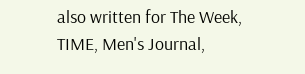also written for The Week, TIME, Men's Journal,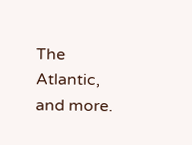The Atlantic, and more.